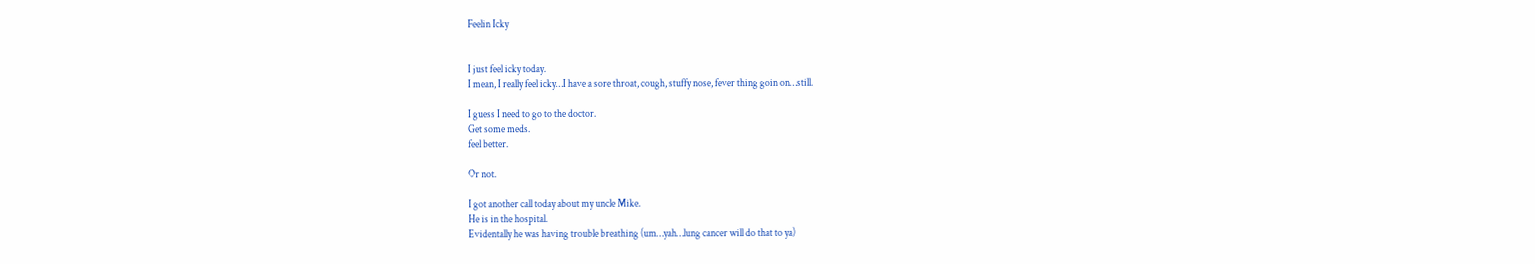Feelin Icky


I just feel icky today.
I mean, I really feel icky…I have a sore throat, cough, stuffy nose, fever thing goin on…still.

I guess I need to go to the doctor.
Get some meds.
feel better.

Or not.

I got another call today about my uncle Mike.
He is in the hospital.
Evidentally he was having trouble breathing (um…yah…lung cancer will do that to ya)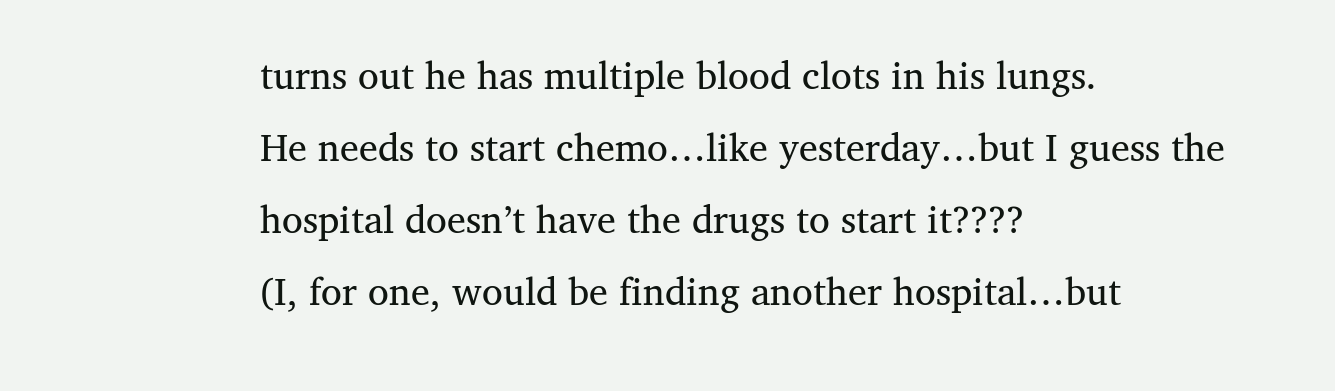turns out he has multiple blood clots in his lungs.
He needs to start chemo…like yesterday…but I guess the hospital doesn’t have the drugs to start it????
(I, for one, would be finding another hospital…but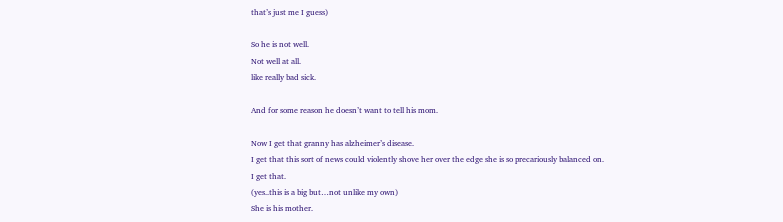that’s just me I guess)

So he is not well.
Not well at all.
like really bad sick.

And for some reason he doesn’t want to tell his mom.

Now I get that granny has alzheimer’s disease.
I get that this sort of news could violently shove her over the edge she is so precariously balanced on.
I get that.
(yes..this is a big but…not unlike my own)
She is his mother.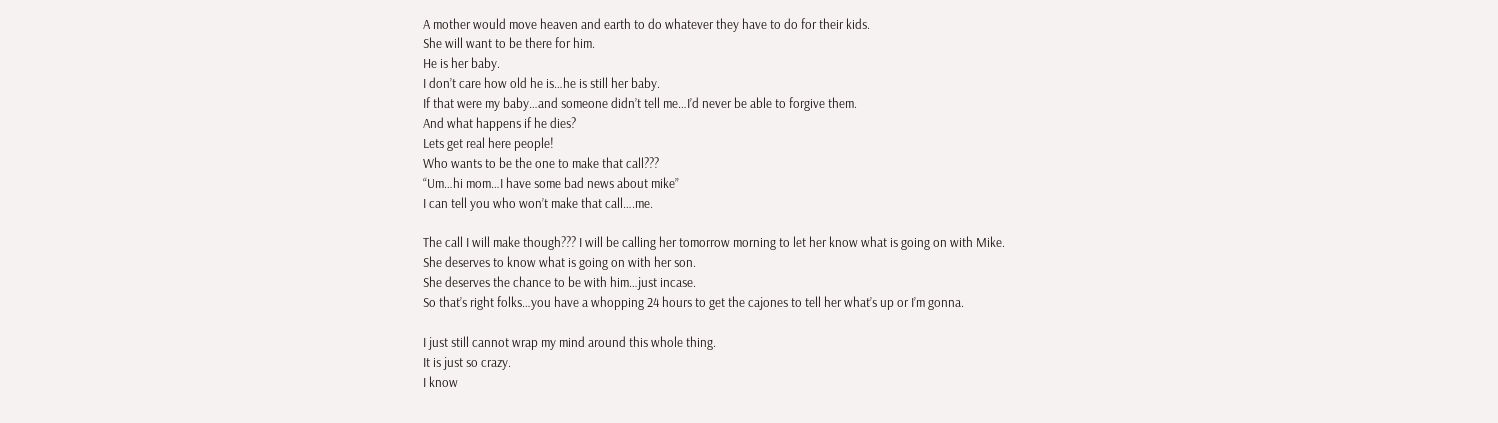A mother would move heaven and earth to do whatever they have to do for their kids.
She will want to be there for him.
He is her baby.
I don’t care how old he is…he is still her baby.
If that were my baby…and someone didn’t tell me…I’d never be able to forgive them.
And what happens if he dies?
Lets get real here people!
Who wants to be the one to make that call???
“Um…hi mom…I have some bad news about mike”
I can tell you who won’t make that call….me.

The call I will make though??? I will be calling her tomorrow morning to let her know what is going on with Mike.
She deserves to know what is going on with her son.
She deserves the chance to be with him…just incase.
So that’s right folks…you have a whopping 24 hours to get the cajones to tell her what’s up or I’m gonna.

I just still cannot wrap my mind around this whole thing.
It is just so crazy.
I know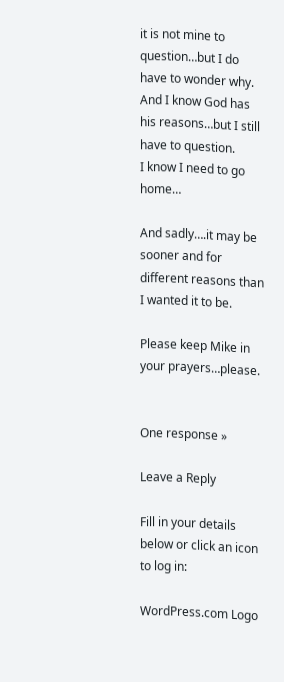it is not mine to question…but I do have to wonder why.
And I know God has his reasons…but I still have to question.
I know I need to go home…

And sadly….it may be sooner and for different reasons than I wanted it to be.

Please keep Mike in your prayers…please.


One response »

Leave a Reply

Fill in your details below or click an icon to log in:

WordPress.com Logo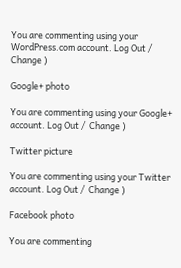You are commenting using your WordPress.com account. Log Out /  Change )

Google+ photo

You are commenting using your Google+ account. Log Out /  Change )

Twitter picture

You are commenting using your Twitter account. Log Out /  Change )

Facebook photo

You are commenting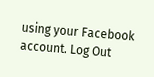using your Facebook account. Log Out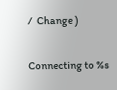/  Change )


Connecting to %s